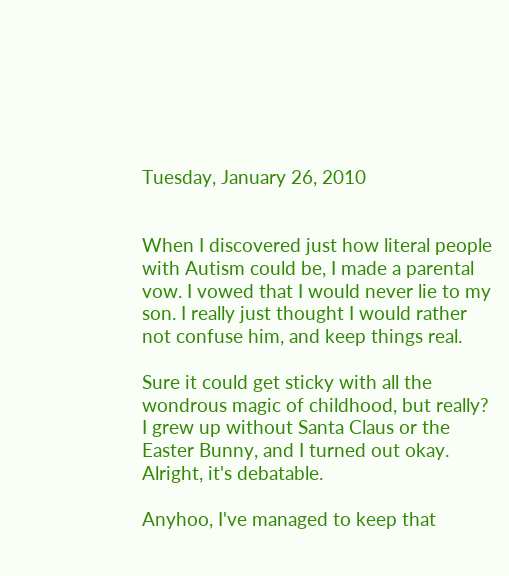Tuesday, January 26, 2010


When I discovered just how literal people with Autism could be, I made a parental vow. I vowed that I would never lie to my son. I really just thought I would rather not confuse him, and keep things real.

Sure it could get sticky with all the wondrous magic of childhood, but really? I grew up without Santa Claus or the Easter Bunny, and I turned out okay. Alright, it's debatable.

Anyhoo, I've managed to keep that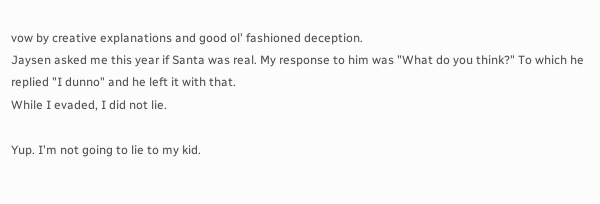vow by creative explanations and good ol' fashioned deception.
Jaysen asked me this year if Santa was real. My response to him was "What do you think?" To which he replied "I dunno" and he left it with that.
While I evaded, I did not lie.

Yup. I'm not going to lie to my kid.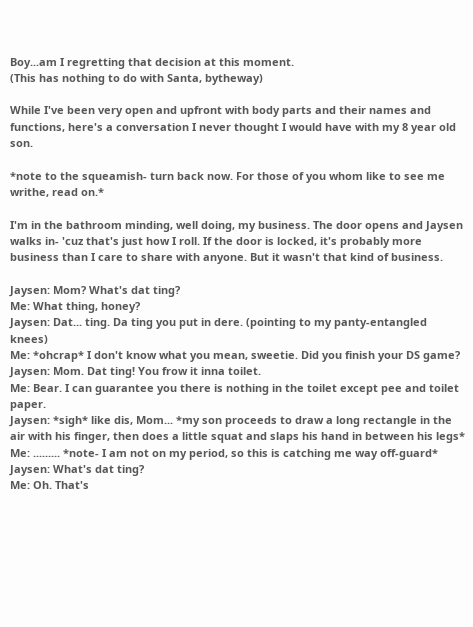Boy...am I regretting that decision at this moment.
(This has nothing to do with Santa, bytheway)

While I've been very open and upfront with body parts and their names and functions, here's a conversation I never thought I would have with my 8 year old son.

*note to the squeamish- turn back now. For those of you whom like to see me writhe, read on.*

I'm in the bathroom minding, well doing, my business. The door opens and Jaysen walks in- 'cuz that's just how I roll. If the door is locked, it's probably more business than I care to share with anyone. But it wasn't that kind of business.

Jaysen: Mom? What's dat ting?
Me: What thing, honey?
Jaysen: Dat... ting. Da ting you put in dere. (pointing to my panty-entangled knees)
Me: *ohcrap* I don't know what you mean, sweetie. Did you finish your DS game?
Jaysen: Mom. Dat ting! You frow it inna toilet.
Me: Bear. I can guarantee you there is nothing in the toilet except pee and toilet paper.
Jaysen: *sigh* like dis, Mom... *my son proceeds to draw a long rectangle in the air with his finger, then does a little squat and slaps his hand in between his legs*
Me: ......... *note- I am not on my period, so this is catching me way off-guard*
Jaysen: What's dat ting?
Me: Oh. That's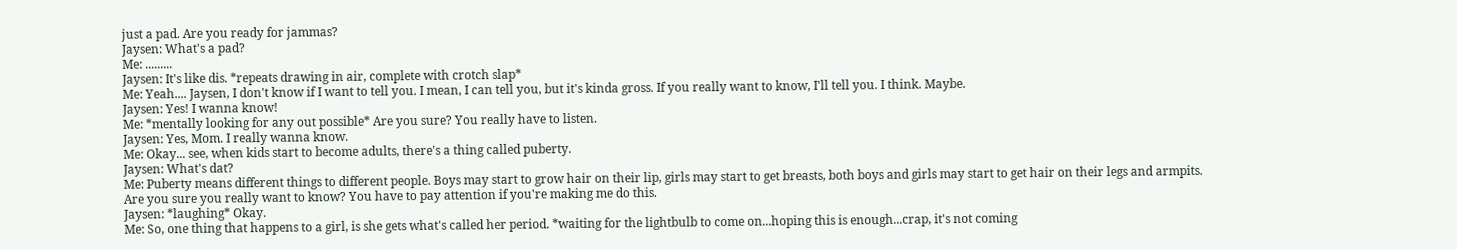just a pad. Are you ready for jammas?
Jaysen: What's a pad?
Me: .........
Jaysen: It's like dis. *repeats drawing in air, complete with crotch slap*
Me: Yeah.... Jaysen, I don't know if I want to tell you. I mean, I can tell you, but it's kinda gross. If you really want to know, I'll tell you. I think. Maybe.
Jaysen: Yes! I wanna know!
Me: *mentally looking for any out possible* Are you sure? You really have to listen.
Jaysen: Yes, Mom. I really wanna know.
Me: Okay... see, when kids start to become adults, there's a thing called puberty.
Jaysen: What's dat?
Me: Puberty means different things to different people. Boys may start to grow hair on their lip, girls may start to get breasts, both boys and girls may start to get hair on their legs and armpits. Are you sure you really want to know? You have to pay attention if you're making me do this.
Jaysen: *laughing* Okay.
Me: So, one thing that happens to a girl, is she gets what's called her period. *waiting for the lightbulb to come on...hoping this is enough...crap, it's not coming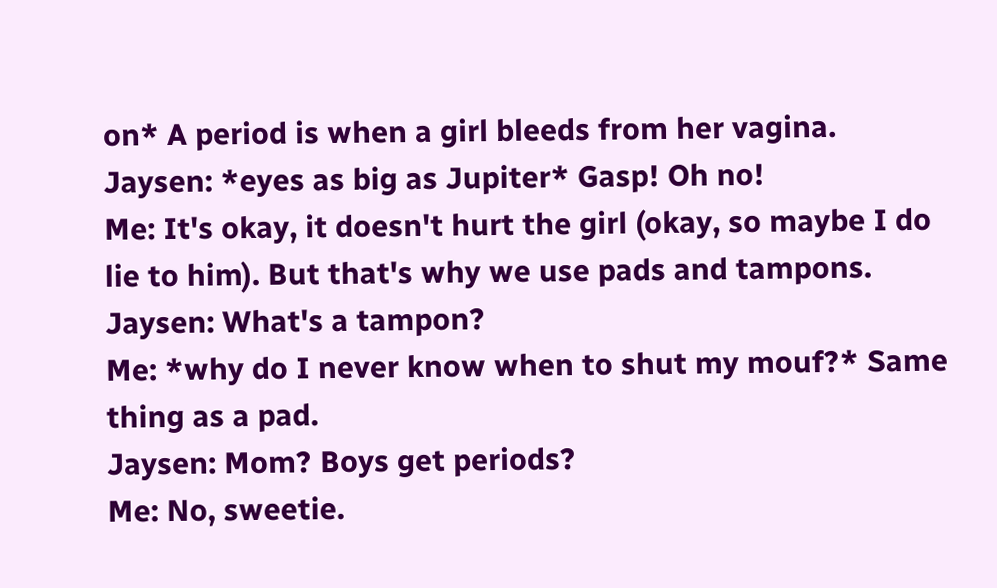on* A period is when a girl bleeds from her vagina.
Jaysen: *eyes as big as Jupiter* Gasp! Oh no!
Me: It's okay, it doesn't hurt the girl (okay, so maybe I do lie to him). But that's why we use pads and tampons.
Jaysen: What's a tampon?
Me: *why do I never know when to shut my mouf?* Same thing as a pad.
Jaysen: Mom? Boys get periods?
Me: No, sweetie.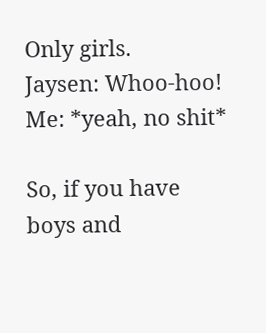Only girls.
Jaysen: Whoo-hoo!
Me: *yeah, no shit*

So, if you have boys and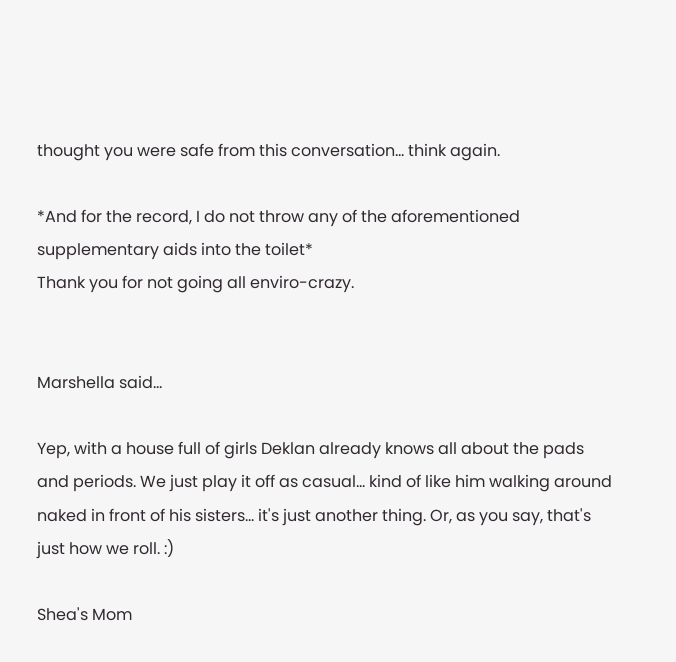thought you were safe from this conversation... think again.

*And for the record, I do not throw any of the aforementioned supplementary aids into the toilet*
Thank you for not going all enviro-crazy.


Marshella said...

Yep, with a house full of girls Deklan already knows all about the pads and periods. We just play it off as casual... kind of like him walking around naked in front of his sisters... it's just another thing. Or, as you say, that's just how we roll. :)

Shea's Mom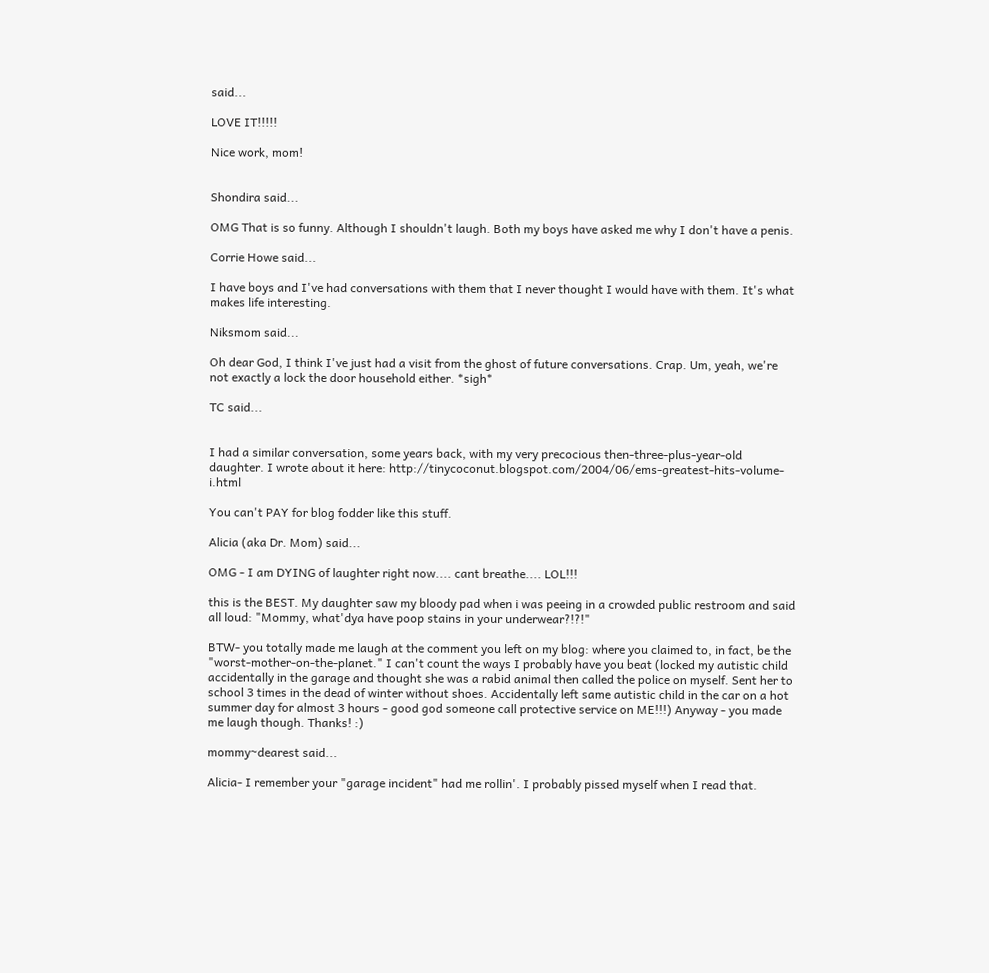said...

LOVE IT!!!!!

Nice work, mom!


Shondira said...

OMG That is so funny. Although I shouldn't laugh. Both my boys have asked me why I don't have a penis.

Corrie Howe said...

I have boys and I've had conversations with them that I never thought I would have with them. It's what makes life interesting.

Niksmom said...

Oh dear God, I think I've just had a visit from the ghost of future conversations. Crap. Um, yeah, we're not exactly a lock the door household either. *sigh*

TC said...


I had a similar conversation, some years back, with my very precocious then-three-plus-year-old daughter. I wrote about it here: http://tinycoconut.blogspot.com/2004/06/ems-greatest-hits-volume-i.html

You can't PAY for blog fodder like this stuff.

Alicia (aka Dr. Mom) said...

OMG - I am DYING of laughter right now.... cant breathe.... LOL!!!

this is the BEST. My daughter saw my bloody pad when i was peeing in a crowded public restroom and said all loud: "Mommy, what'dya have poop stains in your underwear?!?!"

BTW- you totally made me laugh at the comment you left on my blog: where you claimed to, in fact, be the "worst-mother-on-the-planet." I can't count the ways I probably have you beat (locked my autistic child accidentally in the garage and thought she was a rabid animal then called the police on myself. Sent her to school 3 times in the dead of winter without shoes. Accidentally left same autistic child in the car on a hot summer day for almost 3 hours - good god someone call protective service on ME!!!) Anyway - you made me laugh though. Thanks! :)

mommy~dearest said...

Alicia- I remember your "garage incident" had me rollin'. I probably pissed myself when I read that.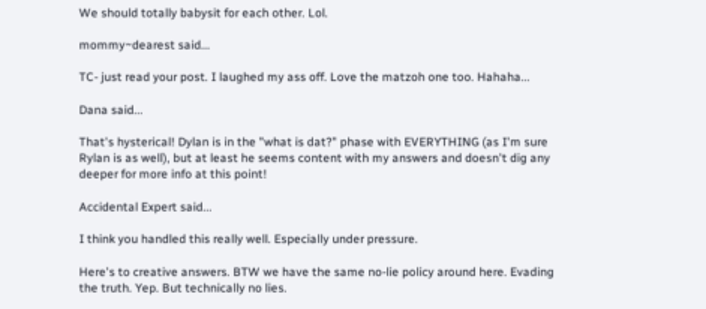We should totally babysit for each other. Lol.

mommy~dearest said...

TC- just read your post. I laughed my ass off. Love the matzoh one too. Hahaha...

Dana said...

That's hysterical! Dylan is in the "what is dat?" phase with EVERYTHING (as I'm sure Rylan is as well), but at least he seems content with my answers and doesn't dig any deeper for more info at this point!

Accidental Expert said...

I think you handled this really well. Especially under pressure.

Here's to creative answers. BTW we have the same no-lie policy around here. Evading the truth. Yep. But technically no lies.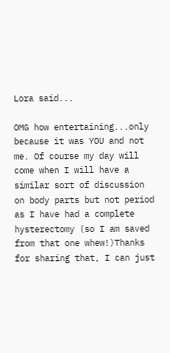Lora said...

OMG how entertaining...only because it was YOU and not me. Of course my day will come when I will have a similar sort of discussion on body parts but not period as I have had a complete hysterectomy (so I am saved from that one whew!)Thanks for sharing that, I can just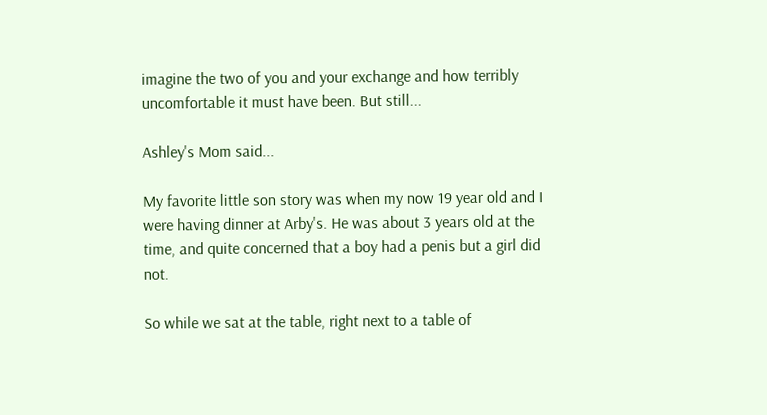imagine the two of you and your exchange and how terribly uncomfortable it must have been. But still...

Ashley's Mom said...

My favorite little son story was when my now 19 year old and I were having dinner at Arby's. He was about 3 years old at the time, and quite concerned that a boy had a penis but a girl did not.

So while we sat at the table, right next to a table of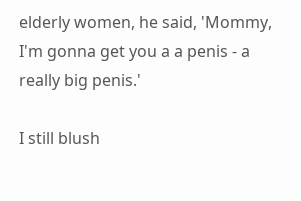elderly women, he said, 'Mommy, I'm gonna get you a a penis - a really big penis.'

I still blush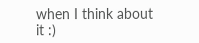when I think about it :)